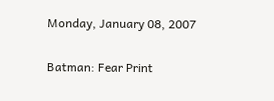Monday, January 08, 2007

Batman: Fear Print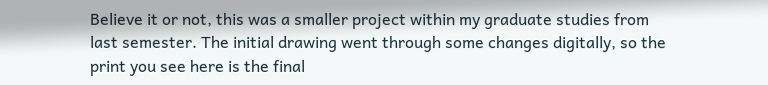Believe it or not, this was a smaller project within my graduate studies from last semester. The initial drawing went through some changes digitally, so the print you see here is the final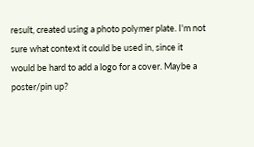result, created using a photo polymer plate. I'm not sure what context it could be used in, since it would be hard to add a logo for a cover. Maybe a poster/pin up?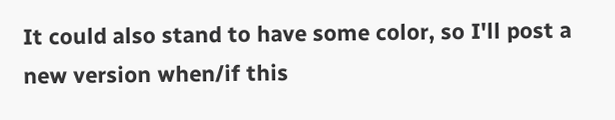It could also stand to have some color, so I'll post a new version when/if this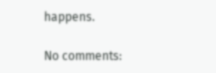happens.

No comments: